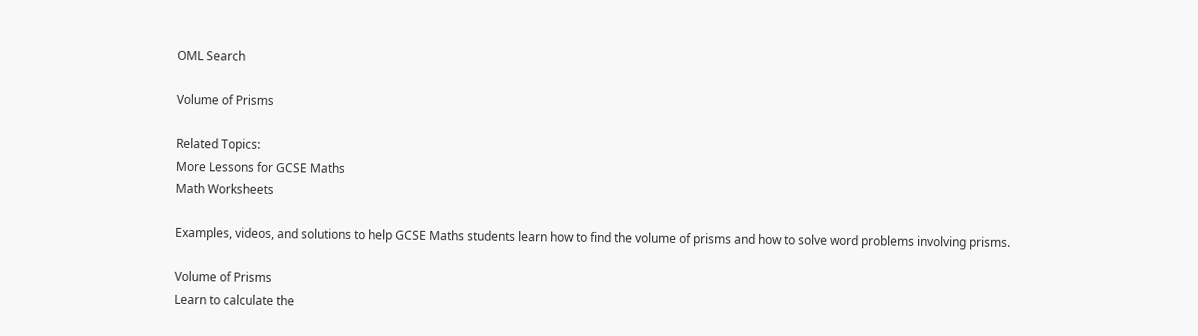OML Search

Volume of Prisms

Related Topics:
More Lessons for GCSE Maths
Math Worksheets

Examples, videos, and solutions to help GCSE Maths students learn how to find the volume of prisms and how to solve word problems involving prisms.

Volume of Prisms
Learn to calculate the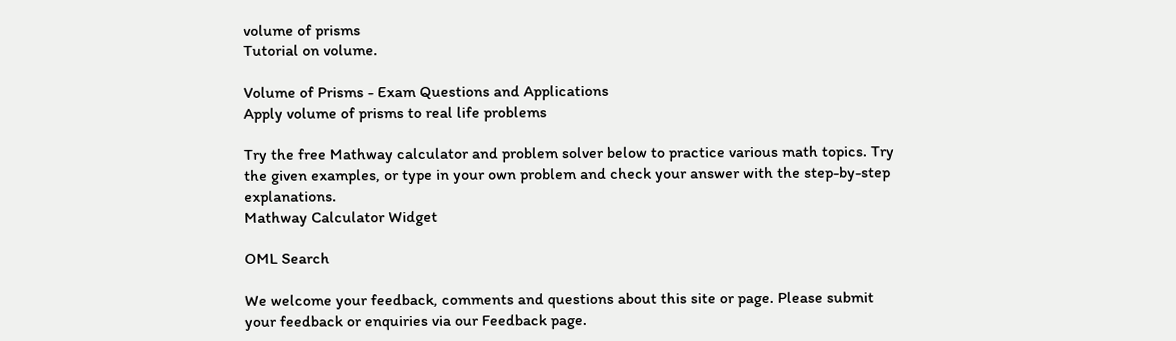volume of prisms
Tutorial on volume.

Volume of Prisms - Exam Questions and Applications
Apply volume of prisms to real life problems

Try the free Mathway calculator and problem solver below to practice various math topics. Try the given examples, or type in your own problem and check your answer with the step-by-step explanations.
Mathway Calculator Widget

OML Search

We welcome your feedback, comments and questions about this site or page. Please submit your feedback or enquiries via our Feedback page.